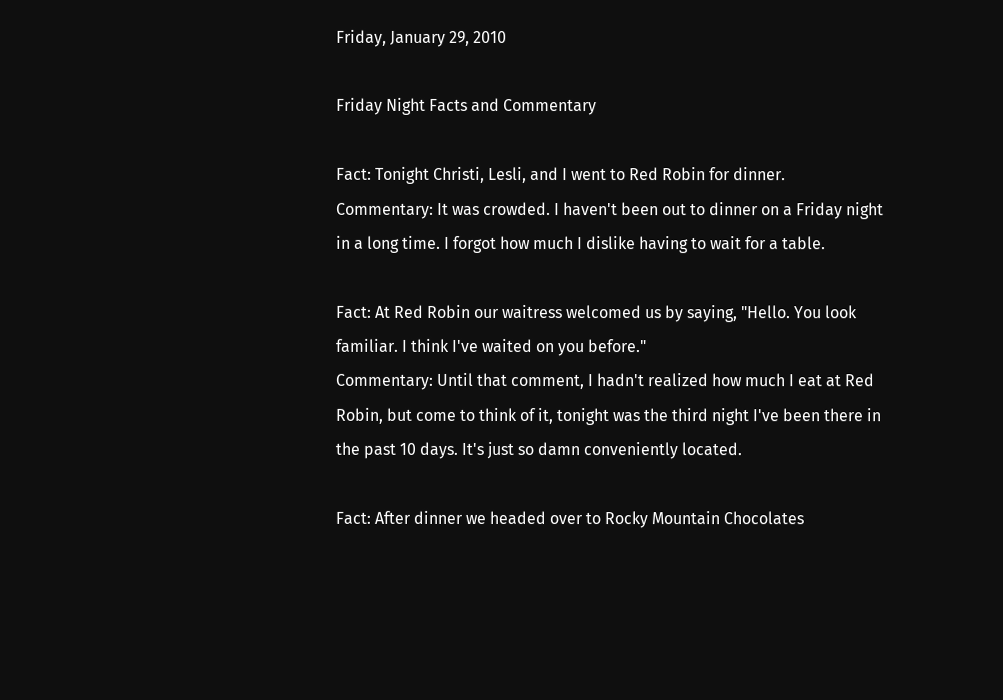Friday, January 29, 2010

Friday Night Facts and Commentary

Fact: Tonight Christi, Lesli, and I went to Red Robin for dinner.
Commentary: It was crowded. I haven't been out to dinner on a Friday night in a long time. I forgot how much I dislike having to wait for a table.

Fact: At Red Robin our waitress welcomed us by saying, "Hello. You look familiar. I think I've waited on you before."
Commentary: Until that comment, I hadn't realized how much I eat at Red Robin, but come to think of it, tonight was the third night I've been there in the past 10 days. It's just so damn conveniently located.

Fact: After dinner we headed over to Rocky Mountain Chocolates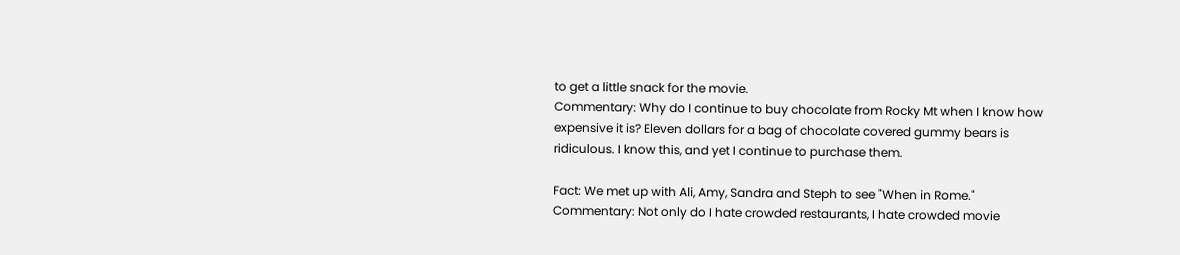to get a little snack for the movie.
Commentary: Why do I continue to buy chocolate from Rocky Mt when I know how expensive it is? Eleven dollars for a bag of chocolate covered gummy bears is ridiculous. I know this, and yet I continue to purchase them.

Fact: We met up with Ali, Amy, Sandra and Steph to see "When in Rome."
Commentary: Not only do I hate crowded restaurants, I hate crowded movie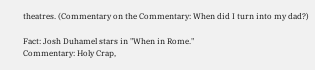theatres. (Commentary on the Commentary: When did I turn into my dad?)

Fact: Josh Duhamel stars in "When in Rome."
Commentary: Holy Crap,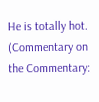He is totally hot. (Commentary on the Commentary: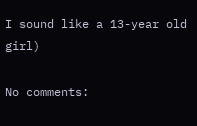I sound like a 13-year old girl)

No comments: